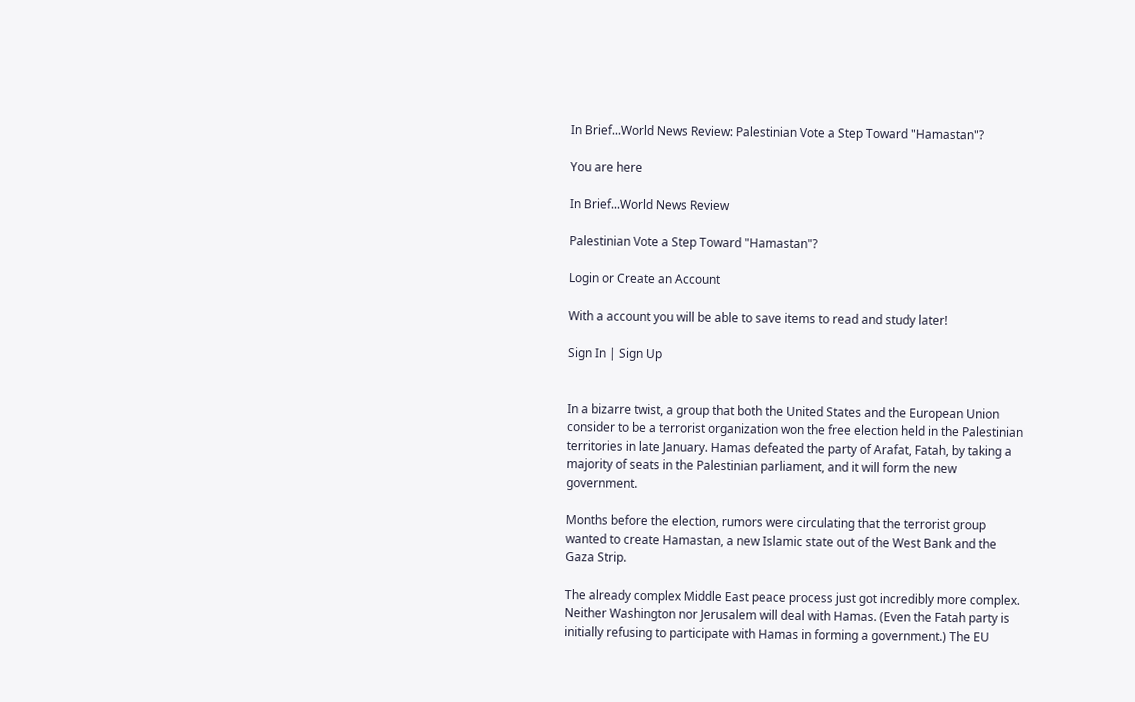In Brief...World News Review: Palestinian Vote a Step Toward "Hamastan"?

You are here

In Brief...World News Review

Palestinian Vote a Step Toward "Hamastan"?

Login or Create an Account

With a account you will be able to save items to read and study later!

Sign In | Sign Up


In a bizarre twist, a group that both the United States and the European Union consider to be a terrorist organization won the free election held in the Palestinian territories in late January. Hamas defeated the party of Arafat, Fatah, by taking a majority of seats in the Palestinian parliament, and it will form the new government.

Months before the election, rumors were circulating that the terrorist group wanted to create Hamastan, a new Islamic state out of the West Bank and the Gaza Strip.

The already complex Middle East peace process just got incredibly more complex. Neither Washington nor Jerusalem will deal with Hamas. (Even the Fatah party is initially refusing to participate with Hamas in forming a government.) The EU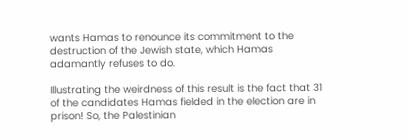wants Hamas to renounce its commitment to the destruction of the Jewish state, which Hamas adamantly refuses to do.

Illustrating the weirdness of this result is the fact that 31 of the candidates Hamas fielded in the election are in prison! So, the Palestinian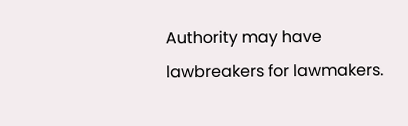Authority may have lawbreakers for lawmakers.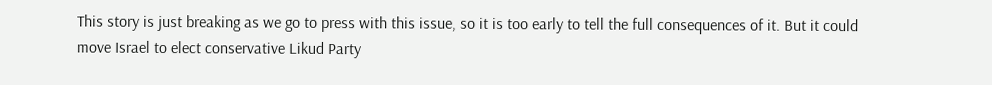This story is just breaking as we go to press with this issue, so it is too early to tell the full consequences of it. But it could move Israel to elect conservative Likud Party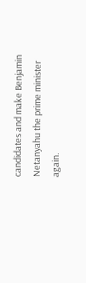candidates and make Benjamin Netanyahu the prime minister again.